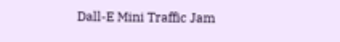Dall-E Mini Traffic Jam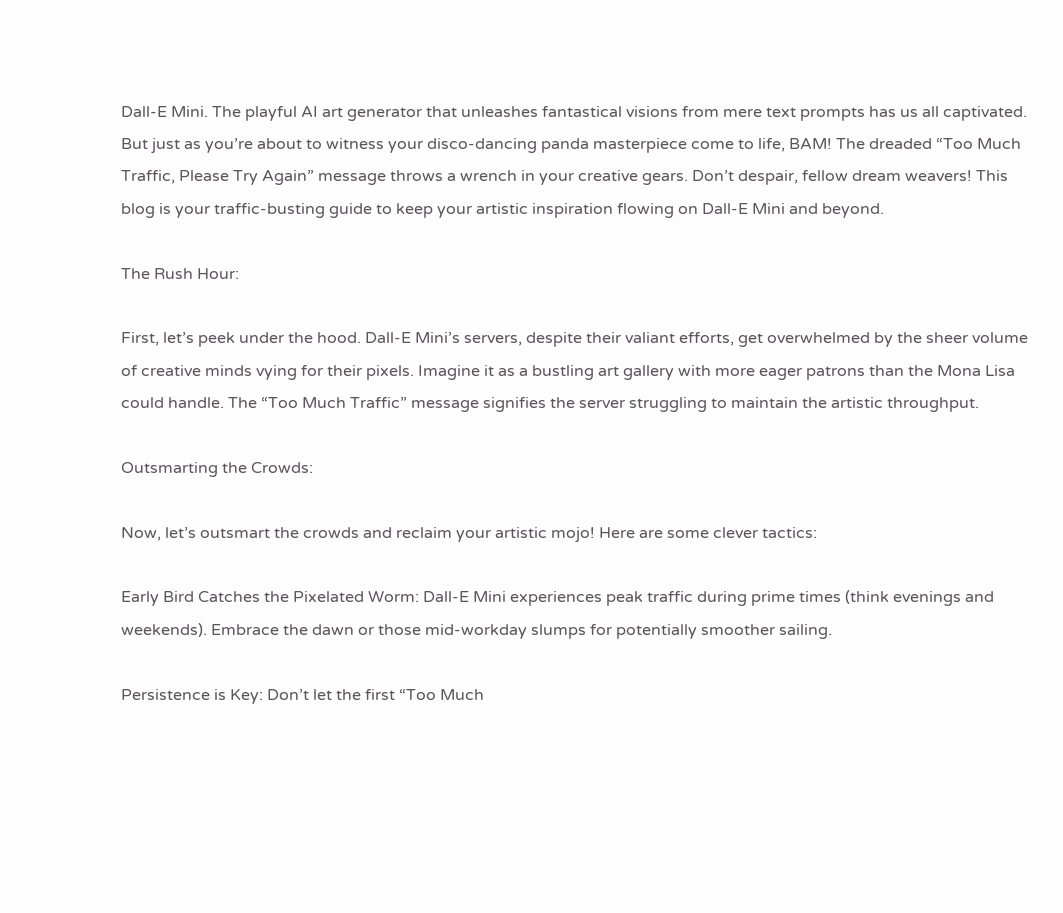Dall-E Mini. The playful AI art generator that unleashes fantastical visions from mere text prompts has us all captivated. But just as you’re about to witness your disco-dancing panda masterpiece come to life, BAM! The dreaded “Too Much Traffic, Please Try Again” message throws a wrench in your creative gears. Don’t despair, fellow dream weavers! This blog is your traffic-busting guide to keep your artistic inspiration flowing on Dall-E Mini and beyond.

The Rush Hour:

First, let’s peek under the hood. Dall-E Mini’s servers, despite their valiant efforts, get overwhelmed by the sheer volume of creative minds vying for their pixels. Imagine it as a bustling art gallery with more eager patrons than the Mona Lisa could handle. The “Too Much Traffic” message signifies the server struggling to maintain the artistic throughput.

Outsmarting the Crowds:

Now, let’s outsmart the crowds and reclaim your artistic mojo! Here are some clever tactics:

Early Bird Catches the Pixelated Worm: Dall-E Mini experiences peak traffic during prime times (think evenings and weekends). Embrace the dawn or those mid-workday slumps for potentially smoother sailing.

Persistence is Key: Don’t let the first “Too Much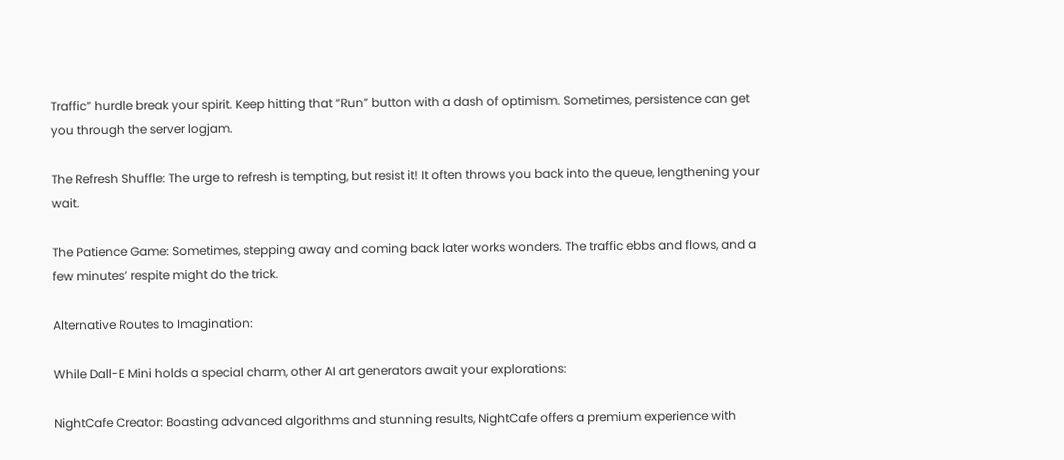Traffic” hurdle break your spirit. Keep hitting that “Run” button with a dash of optimism. Sometimes, persistence can get you through the server logjam.

The Refresh Shuffle: The urge to refresh is tempting, but resist it! It often throws you back into the queue, lengthening your wait.

The Patience Game: Sometimes, stepping away and coming back later works wonders. The traffic ebbs and flows, and a few minutes’ respite might do the trick.

Alternative Routes to Imagination:

While Dall-E Mini holds a special charm, other AI art generators await your explorations:

NightCafe Creator: Boasting advanced algorithms and stunning results, NightCafe offers a premium experience with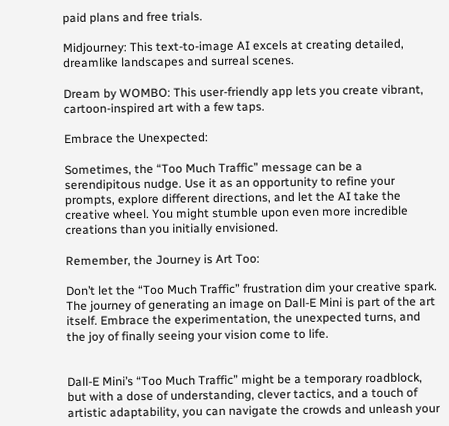paid plans and free trials.

Midjourney: This text-to-image AI excels at creating detailed, dreamlike landscapes and surreal scenes.

Dream by WOMBO: This user-friendly app lets you create vibrant, cartoon-inspired art with a few taps.

Embrace the Unexpected:

Sometimes, the “Too Much Traffic” message can be a serendipitous nudge. Use it as an opportunity to refine your prompts, explore different directions, and let the AI take the creative wheel. You might stumble upon even more incredible creations than you initially envisioned.

Remember, the Journey is Art Too:

Don’t let the “Too Much Traffic” frustration dim your creative spark. The journey of generating an image on Dall-E Mini is part of the art itself. Embrace the experimentation, the unexpected turns, and the joy of finally seeing your vision come to life.


Dall-E Mini’s “Too Much Traffic” might be a temporary roadblock, but with a dose of understanding, clever tactics, and a touch of artistic adaptability, you can navigate the crowds and unleash your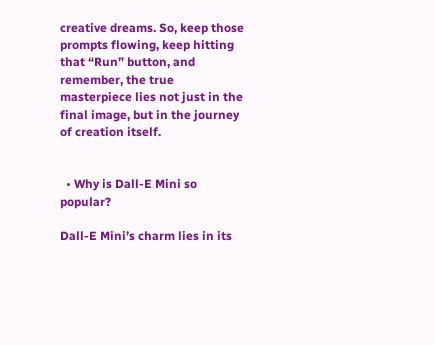creative dreams. So, keep those prompts flowing, keep hitting that “Run” button, and remember, the true masterpiece lies not just in the final image, but in the journey of creation itself.


  • Why is Dall-E Mini so popular?

Dall-E Mini’s charm lies in its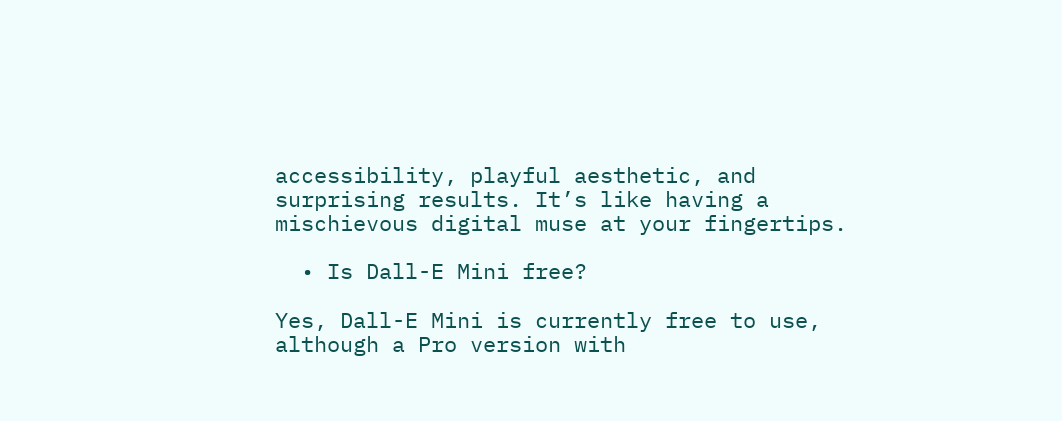accessibility, playful aesthetic, and surprising results. It’s like having a mischievous digital muse at your fingertips.

  • Is Dall-E Mini free?

Yes, Dall-E Mini is currently free to use, although a Pro version with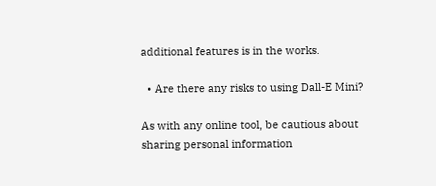additional features is in the works.

  • Are there any risks to using Dall-E Mini?

As with any online tool, be cautious about sharing personal information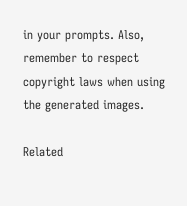in your prompts. Also, remember to respect copyright laws when using the generated images.

Related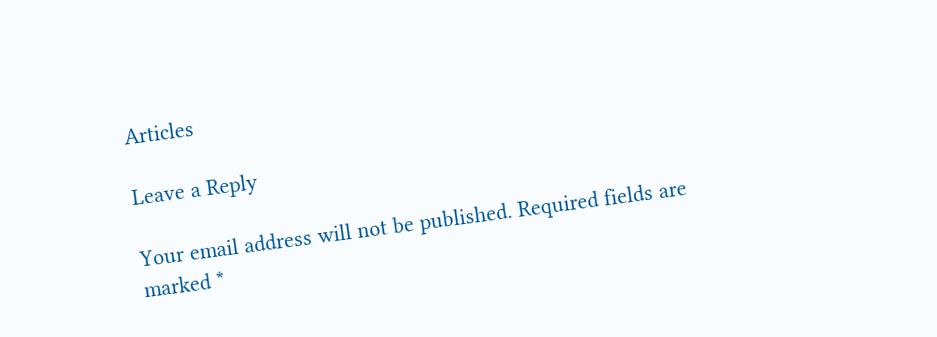Articles

Leave a Reply

Your email address will not be published. Required fields are marked *